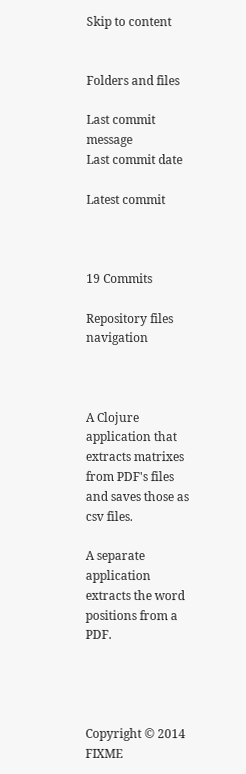Skip to content


Folders and files

Last commit message
Last commit date

Latest commit



19 Commits

Repository files navigation



A Clojure application that extracts matrixes from PDF's files and saves those as csv files.

A separate application extracts the word positions from a PDF.




Copyright © 2014 FIXME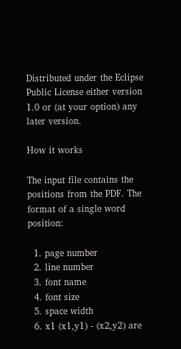Distributed under the Eclipse Public License either version 1.0 or (at your option) any later version.

How it works

The input file contains the positions from the PDF. The format of a single word position:

  1. page number
  2. line number
  3. font name
  4. font size
  5. space width
  6. x1 (x1,y1) - (x2,y2) are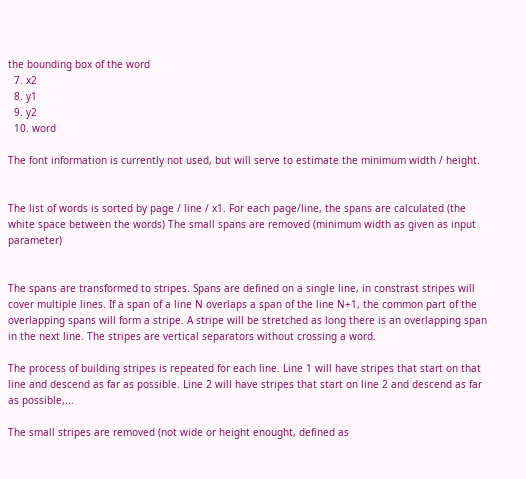the bounding box of the word
  7. x2
  8. y1
  9. y2
  10. word

The font information is currently not used, but will serve to estimate the minimum width / height.


The list of words is sorted by page / line / x1. For each page/line, the spans are calculated (the white space between the words) The small spans are removed (minimum width as given as input parameter)


The spans are transformed to stripes. Spans are defined on a single line, in constrast stripes will cover multiple lines. If a span of a line N overlaps a span of the line N+1, the common part of the overlapping spans will form a stripe. A stripe will be stretched as long there is an overlapping span in the next line. The stripes are vertical separators without crossing a word.

The process of building stripes is repeated for each line. Line 1 will have stripes that start on that line and descend as far as possible. Line 2 will have stripes that start on line 2 and descend as far as possible,...

The small stripes are removed (not wide or height enought, defined as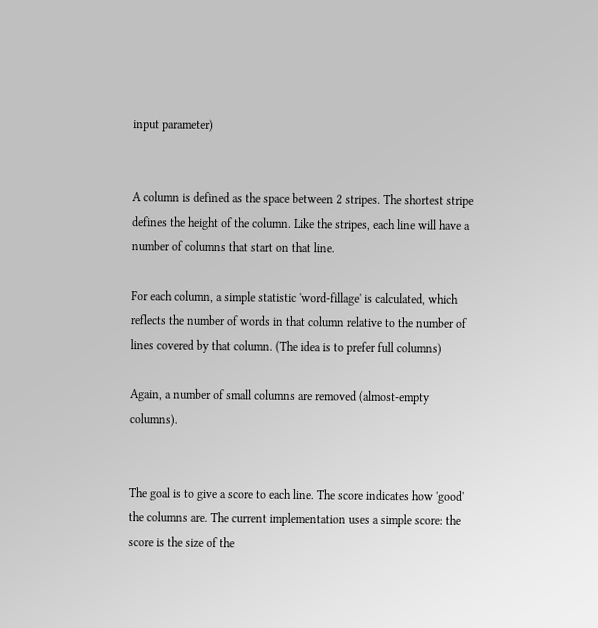input parameter)


A column is defined as the space between 2 stripes. The shortest stripe defines the height of the column. Like the stripes, each line will have a number of columns that start on that line.

For each column, a simple statistic 'word-fillage' is calculated, which reflects the number of words in that column relative to the number of lines covered by that column. (The idea is to prefer full columns)

Again, a number of small columns are removed (almost-empty columns).


The goal is to give a score to each line. The score indicates how 'good' the columns are. The current implementation uses a simple score: the score is the size of the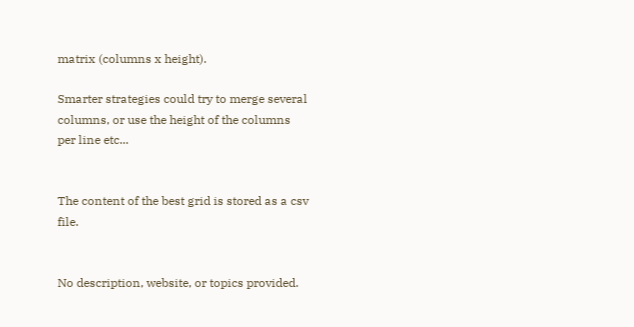matrix (columns x height).

Smarter strategies could try to merge several columns, or use the height of the columns per line etc...


The content of the best grid is stored as a csv file.


No description, website, or topics provided.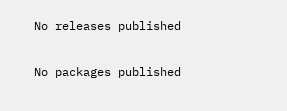No releases published


No packages published